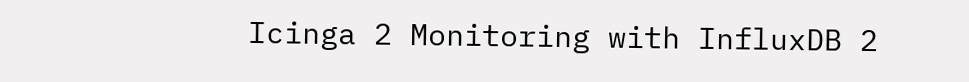Icinga 2 Monitoring with InfluxDB 2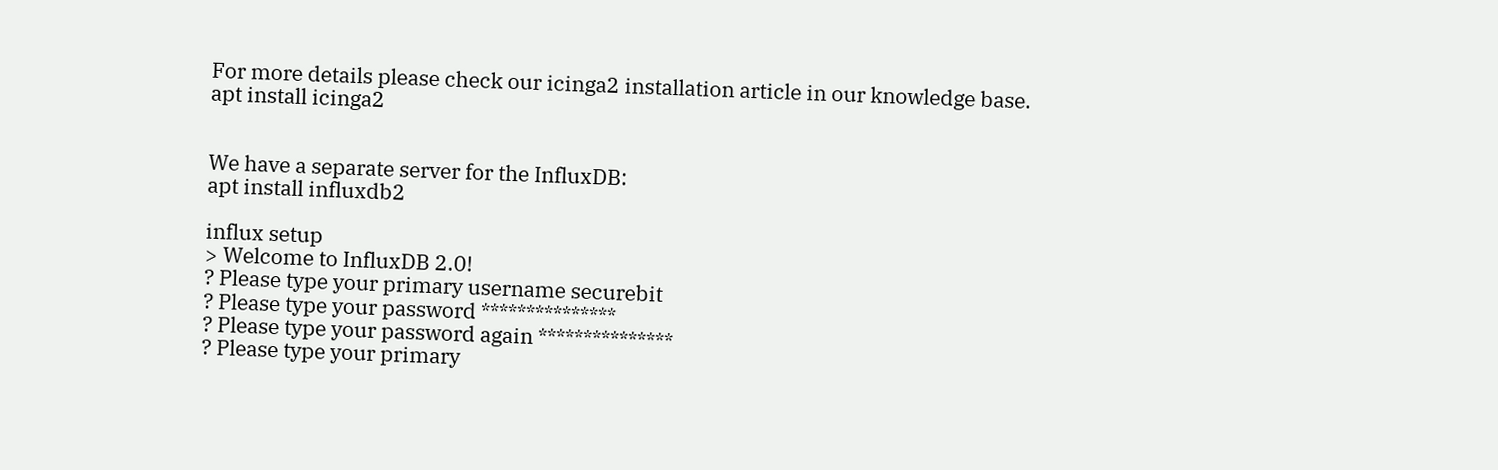For more details please check our icinga2 installation article in our knowledge base.
apt install icinga2


We have a separate server for the InfluxDB:
apt install influxdb2

influx setup
> Welcome to InfluxDB 2.0!
? Please type your primary username securebit
? Please type your password ***************
? Please type your password again ***************
? Please type your primary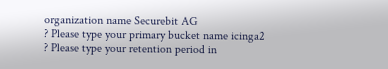organization name Securebit AG
? Please type your primary bucket name icinga2
? Please type your retention period in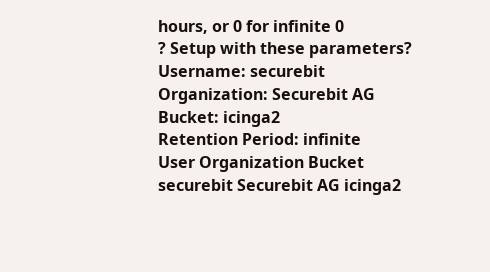hours, or 0 for infinite 0
? Setup with these parameters?
Username: securebit
Organization: Securebit AG
Bucket: icinga2
Retention Period: infinite
User Organization Bucket
securebit Securebit AG icinga2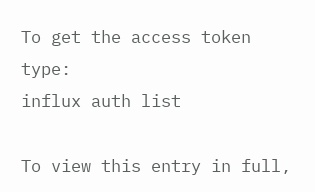To get the access token type:
influx auth list

To view this entry in full,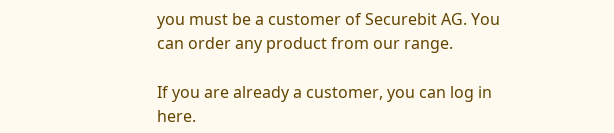you must be a customer of Securebit AG. You can order any product from our range.

If you are already a customer, you can log in here.